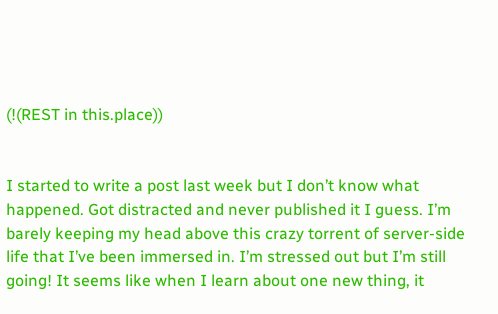(!(REST in this.place))


I started to write a post last week but I don’t know what happened. Got distracted and never published it I guess. I’m barely keeping my head above this crazy torrent of server-side life that I’ve been immersed in. I’m stressed out but I’m still going! It seems like when I learn about one new thing, it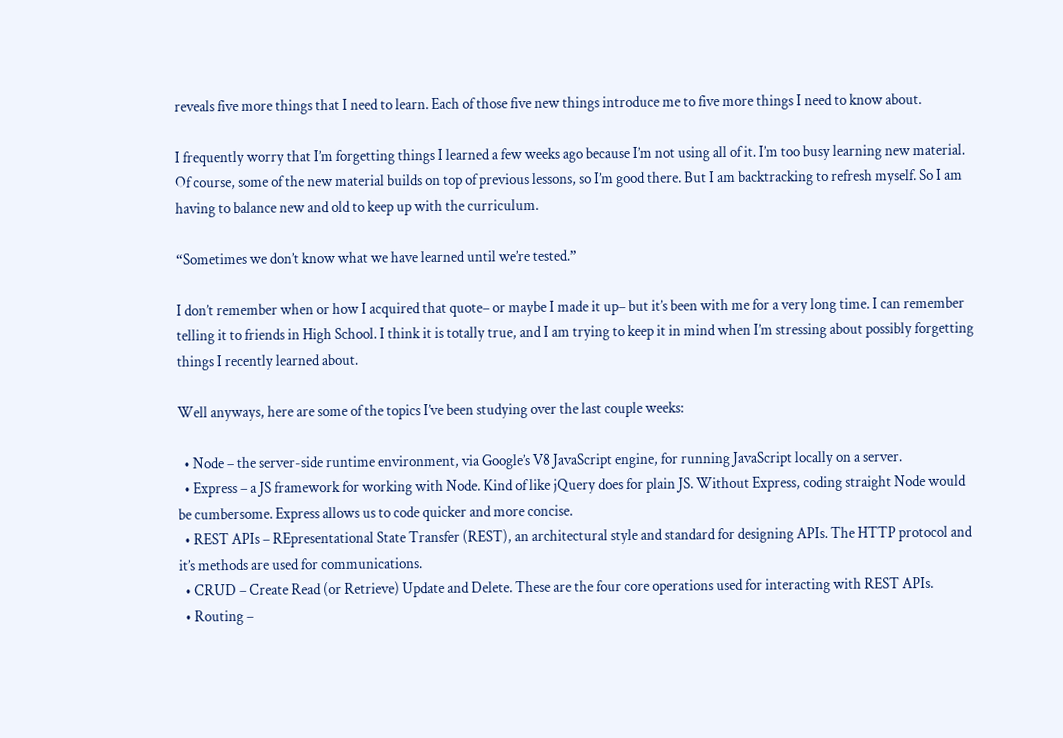reveals five more things that I need to learn. Each of those five new things introduce me to five more things I need to know about.

I frequently worry that I’m forgetting things I learned a few weeks ago because I’m not using all of it. I’m too busy learning new material. Of course, some of the new material builds on top of previous lessons, so I’m good there. But I am backtracking to refresh myself. So I am having to balance new and old to keep up with the curriculum.

“Sometimes we don’t know what we have learned until we’re tested.”

I don’t remember when or how I acquired that quote– or maybe I made it up– but it’s been with me for a very long time. I can remember telling it to friends in High School. I think it is totally true, and I am trying to keep it in mind when I’m stressing about possibly forgetting things I recently learned about.

Well anyways, here are some of the topics I’ve been studying over the last couple weeks:

  • Node – the server-side runtime environment, via Google’s V8 JavaScript engine, for running JavaScript locally on a server.
  • Express – a JS framework for working with Node. Kind of like jQuery does for plain JS. Without Express, coding straight Node would be cumbersome. Express allows us to code quicker and more concise.
  • REST APIs – REpresentational State Transfer (REST), an architectural style and standard for designing APIs. The HTTP protocol and it’s methods are used for communications.
  • CRUD – Create Read (or Retrieve) Update and Delete. These are the four core operations used for interacting with REST APIs.
  • Routing –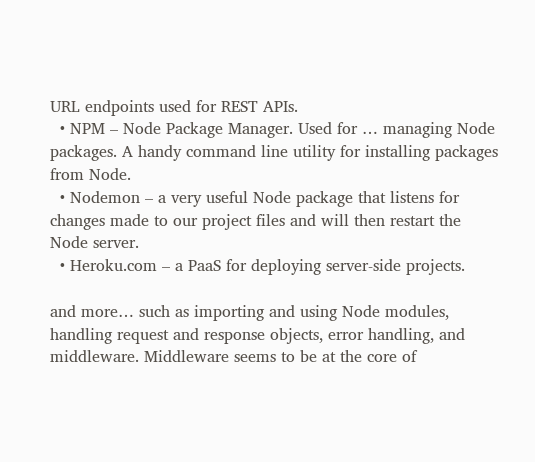URL endpoints used for REST APIs.
  • NPM – Node Package Manager. Used for … managing Node packages. A handy command line utility for installing packages from Node.
  • Nodemon – a very useful Node package that listens for changes made to our project files and will then restart the Node server.
  • Heroku.com – a PaaS for deploying server-side projects.

and more… such as importing and using Node modules, handling request and response objects, error handling, and middleware. Middleware seems to be at the core of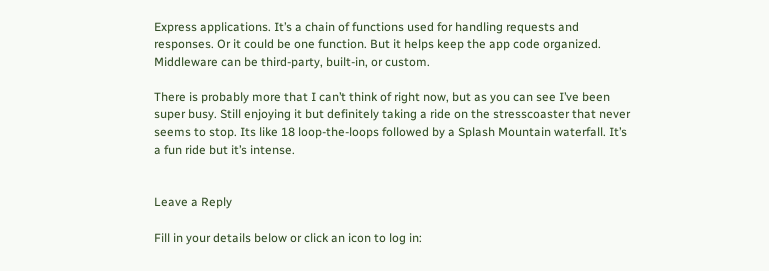Express applications. It’s a chain of functions used for handling requests and responses. Or it could be one function. But it helps keep the app code organized. Middleware can be third-party, built-in, or custom.

There is probably more that I can’t think of right now, but as you can see I’ve been super busy. Still enjoying it but definitely taking a ride on the stresscoaster that never seems to stop. Its like 18 loop-the-loops followed by a Splash Mountain waterfall. It’s a fun ride but it’s intense.


Leave a Reply

Fill in your details below or click an icon to log in: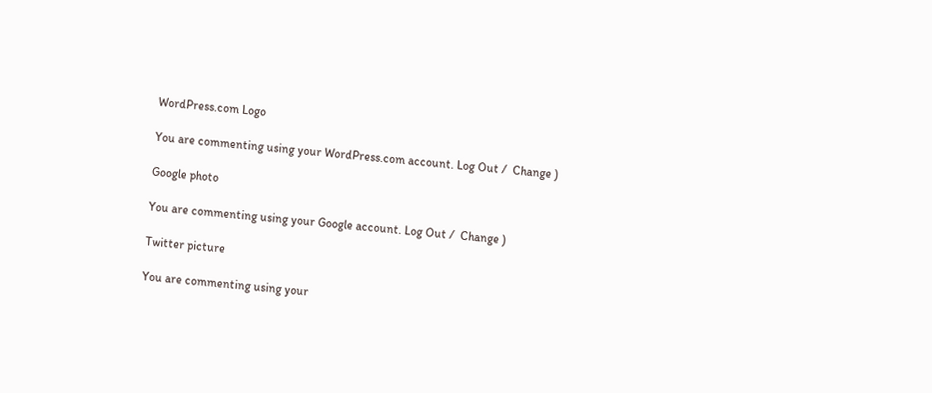WordPress.com Logo

You are commenting using your WordPress.com account. Log Out /  Change )

Google photo

You are commenting using your Google account. Log Out /  Change )

Twitter picture

You are commenting using your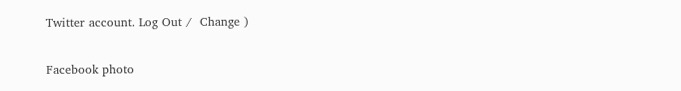Twitter account. Log Out /  Change )

Facebook photo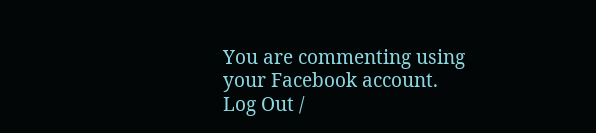You are commenting using your Facebook account. Log Out /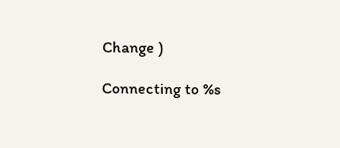Change )

Connecting to %s